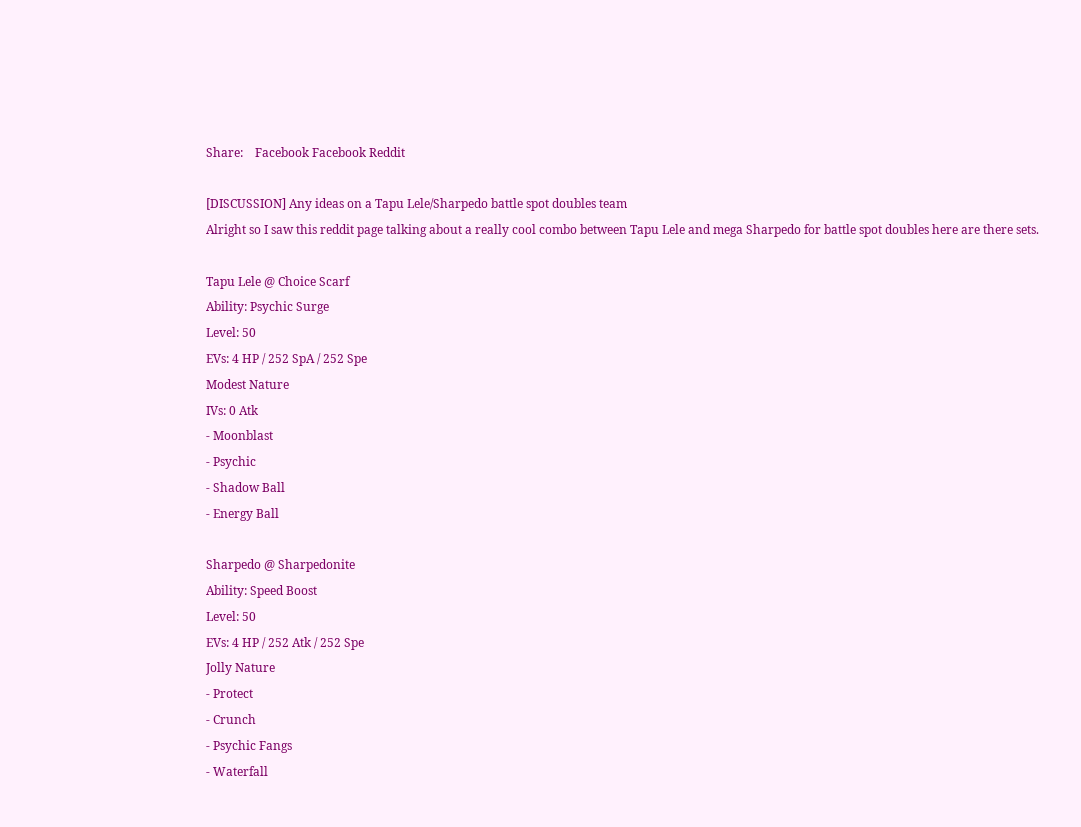Share:    Facebook Facebook Reddit

[DISCUSSION] Any ideas on a Tapu Lele/Sharpedo battle spot doubles team
Alright so I saw this reddit page talking about a really cool combo between Tapu Lele and mega Sharpedo for battle spot doubles here are there sets.

Tapu Lele @ Choice Scarf
Ability: Psychic Surge
Level: 50
EVs: 4 HP / 252 SpA / 252 Spe
Modest Nature
IVs: 0 Atk
- Moonblast
- Psychic
- Shadow Ball
- Energy Ball

Sharpedo @ Sharpedonite
Ability: Speed Boost
Level: 50
EVs: 4 HP / 252 Atk / 252 Spe
Jolly Nature
- Protect
- Crunch
- Psychic Fangs
- Waterfall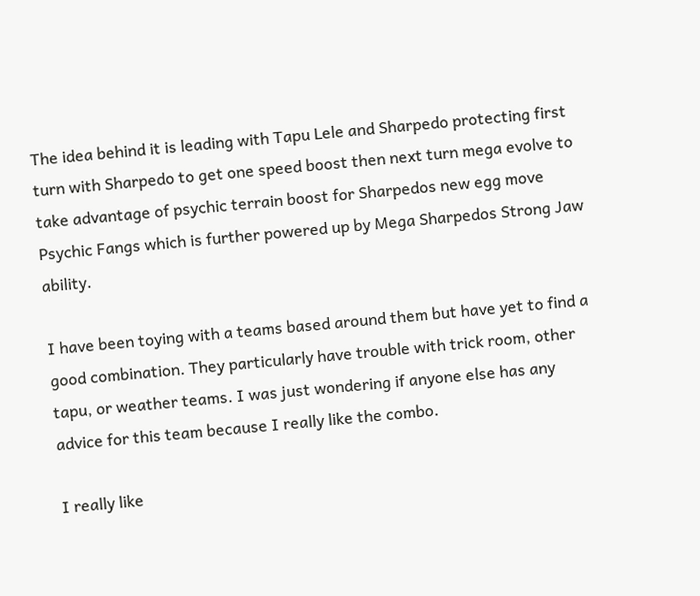The idea behind it is leading with Tapu Lele and Sharpedo protecting first turn with Sharpedo to get one speed boost then next turn mega evolve to take advantage of psychic terrain boost for Sharpedos new egg move Psychic Fangs which is further powered up by Mega Sharpedos Strong Jaw ability.

I have been toying with a teams based around them but have yet to find a good combination. They particularly have trouble with trick room, other tapu, or weather teams. I was just wondering if anyone else has any advice for this team because I really like the combo.

I really like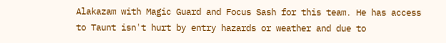Alakazam with Magic Guard and Focus Sash for this team. He has access to Taunt isn't hurt by entry hazards or weather and due to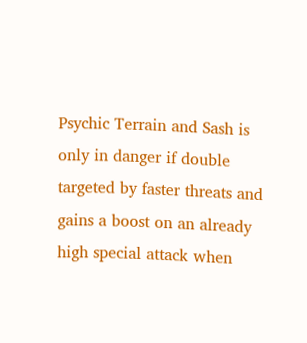Psychic Terrain and Sash is only in danger if double targeted by faster threats and gains a boost on an already high special attack when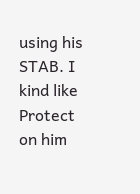using his STAB. I kind like Protect on him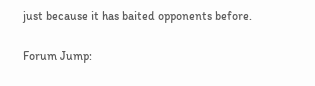just because it has baited opponents before.

Forum Jump: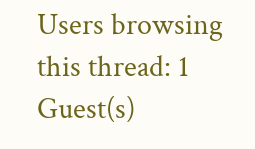Users browsing this thread: 1 Guest(s)